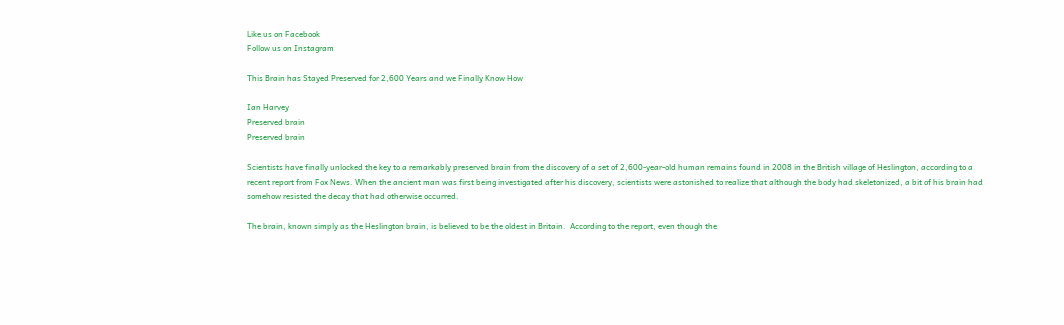Like us on Facebook
Follow us on Instagram

This Brain has Stayed Preserved for 2,600 Years and we Finally Know How

Ian Harvey
Preserved brain
Preserved brain

Scientists have finally unlocked the key to a remarkably preserved brain from the discovery of a set of 2,600-year-old human remains found in 2008 in the British village of Heslington, according to a recent report from Fox News. When the ancient man was first being investigated after his discovery, scientists were astonished to realize that although the body had skeletonized, a bit of his brain had somehow resisted the decay that had otherwise occurred.

The brain, known simply as the Heslington brain, is believed to be the oldest in Britain.  According to the report, even though the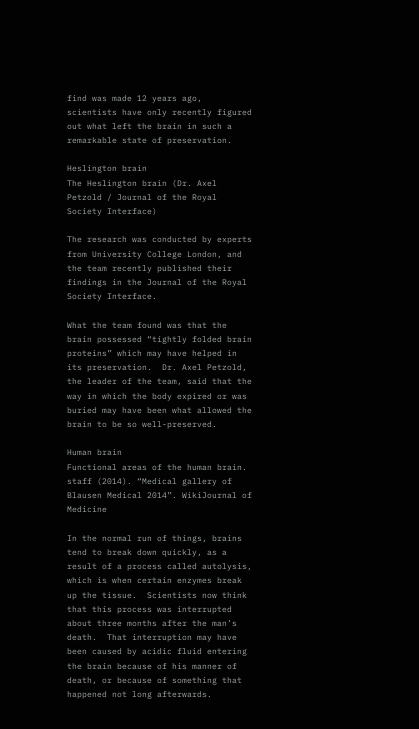find was made 12 years ago, scientists have only recently figured out what left the brain in such a remarkable state of preservation.

Heslington brain
The Heslington brain (Dr. Axel Petzold / Journal of the Royal Society Interface)

The research was conducted by experts from University College London, and the team recently published their findings in the Journal of the Royal Society Interface.

What the team found was that the brain possessed “tightly folded brain proteins” which may have helped in its preservation.  Dr. Axel Petzold, the leader of the team, said that the way in which the body expired or was buried may have been what allowed the brain to be so well-preserved.

Human brain
Functional areas of the human brain. staff (2014). “Medical gallery of Blausen Medical 2014”. WikiJournal of Medicine

In the normal run of things, brains tend to break down quickly, as a result of a process called autolysis, which is when certain enzymes break up the tissue.  Scientists now think that this process was interrupted about three months after the man’s death.  That interruption may have been caused by acidic fluid entering the brain because of his manner of death, or because of something that happened not long afterwards.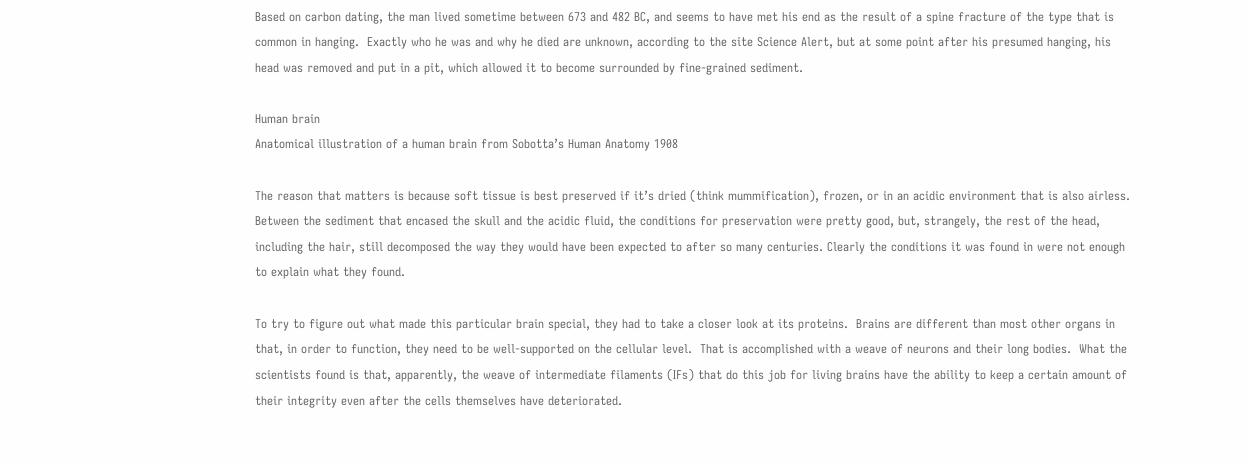Based on carbon dating, the man lived sometime between 673 and 482 BC, and seems to have met his end as the result of a spine fracture of the type that is common in hanging.  Exactly who he was and why he died are unknown, according to the site Science Alert, but at some point after his presumed hanging, his head was removed and put in a pit, which allowed it to become surrounded by fine-grained sediment.

Human brain
Anatomical illustration of a human brain from Sobotta’s Human Anatomy 1908

The reason that matters is because soft tissue is best preserved if it’s dried (think mummification), frozen, or in an acidic environment that is also airless. Between the sediment that encased the skull and the acidic fluid, the conditions for preservation were pretty good, but, strangely, the rest of the head, including the hair, still decomposed the way they would have been expected to after so many centuries. Clearly the conditions it was found in were not enough to explain what they found.

To try to figure out what made this particular brain special, they had to take a closer look at its proteins.  Brains are different than most other organs in that, in order to function, they need to be well-supported on the cellular level.  That is accomplished with a weave of neurons and their long bodies.  What the scientists found is that, apparently, the weave of intermediate filaments (IFs) that do this job for living brains have the ability to keep a certain amount of their integrity even after the cells themselves have deteriorated.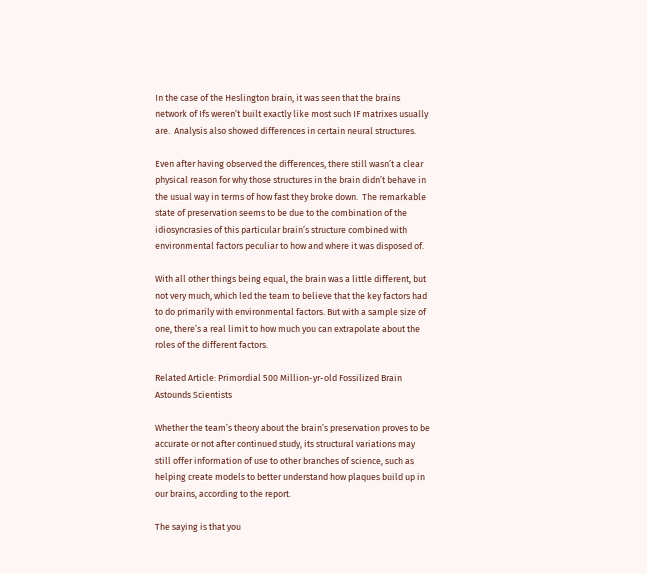In the case of the Heslington brain, it was seen that the brains network of Ifs weren’t built exactly like most such IF matrixes usually are.  Analysis also showed differences in certain neural structures.

Even after having observed the differences, there still wasn’t a clear physical reason for why those structures in the brain didn’t behave in the usual way in terms of how fast they broke down.  The remarkable state of preservation seems to be due to the combination of the idiosyncrasies of this particular brain’s structure combined with environmental factors peculiar to how and where it was disposed of.

With all other things being equal, the brain was a little different, but not very much, which led the team to believe that the key factors had to do primarily with environmental factors. But with a sample size of one, there’s a real limit to how much you can extrapolate about the roles of the different factors.

Related Article: Primordial 500 Million-yr-old Fossilized Brain Astounds Scientists

Whether the team’s theory about the brain’s preservation proves to be accurate or not after continued study, its structural variations may still offer information of use to other branches of science, such as helping create models to better understand how plaques build up in our brains, according to the report.

The saying is that you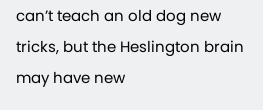can’t teach an old dog new tricks, but the Heslington brain may have new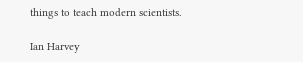things to teach modern scientists.

Ian Harvey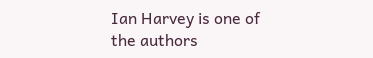Ian Harvey is one of the authors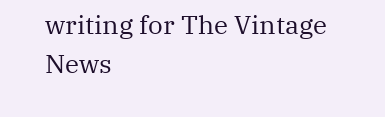writing for The Vintage News